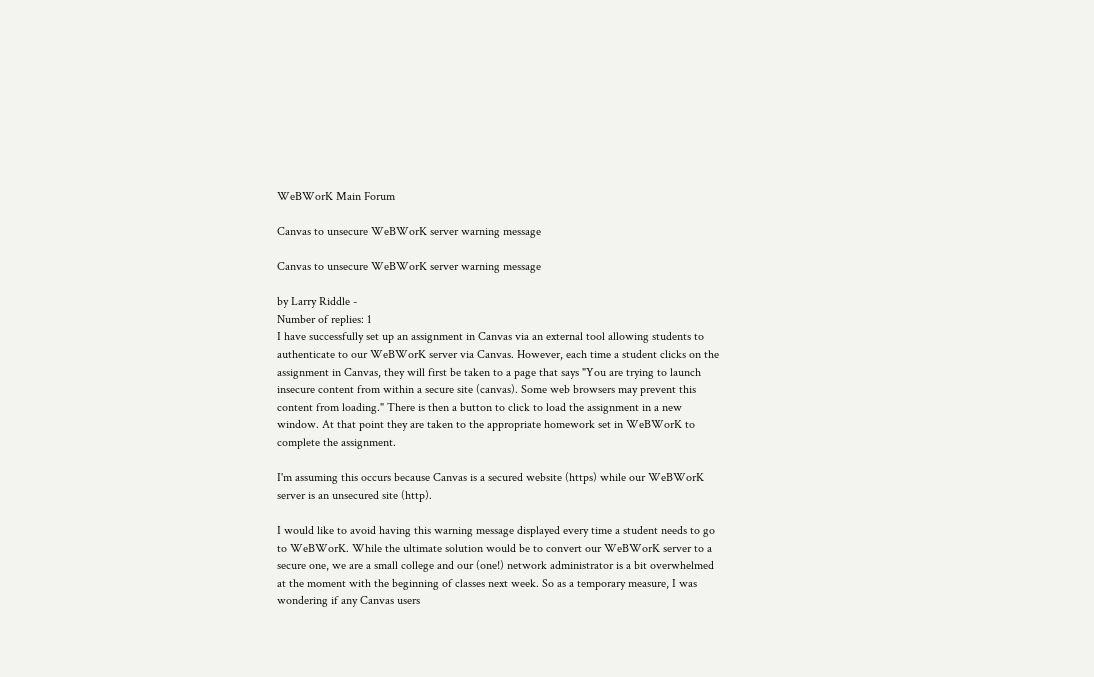WeBWorK Main Forum

Canvas to unsecure WeBWorK server warning message

Canvas to unsecure WeBWorK server warning message

by Larry Riddle -
Number of replies: 1
I have successfully set up an assignment in Canvas via an external tool allowing students to authenticate to our WeBWorK server via Canvas. However, each time a student clicks on the assignment in Canvas, they will first be taken to a page that says "You are trying to launch insecure content from within a secure site (canvas). Some web browsers may prevent this content from loading." There is then a button to click to load the assignment in a new window. At that point they are taken to the appropriate homework set in WeBWorK to complete the assignment.

I'm assuming this occurs because Canvas is a secured website (https) while our WeBWorK server is an unsecured site (http).

I would like to avoid having this warning message displayed every time a student needs to go to WeBWorK. While the ultimate solution would be to convert our WeBWorK server to a secure one, we are a small college and our (one!) network administrator is a bit overwhelmed at the moment with the beginning of classes next week. So as a temporary measure, I was wondering if any Canvas users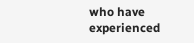who have experienced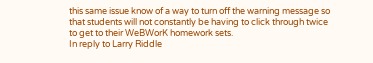this same issue know of a way to turn off the warning message so that students will not constantly be having to click through twice to get to their WeBWorK homework sets.
In reply to Larry Riddle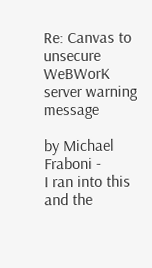Re: Canvas to unsecure WeBWorK server warning message

by Michael Fraboni -
I ran into this and the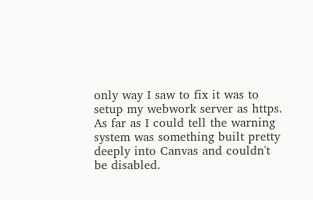only way I saw to fix it was to setup my webwork server as https. As far as I could tell the warning system was something built pretty deeply into Canvas and couldn't be disabled.